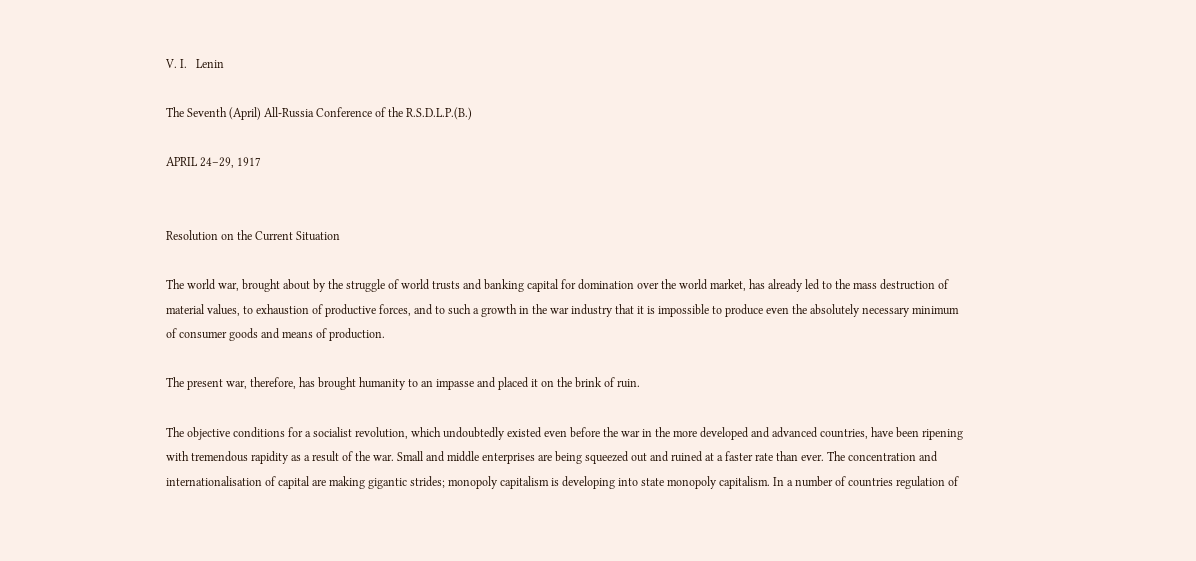V. I.   Lenin

The Seventh (April) All-Russia Conference of the R.S.D.L.P.(B.)

APRIL 24–29, 1917


Resolution on the Current Situation

The world war, brought about by the struggle of world trusts and banking capital for domination over the world market, has already led to the mass destruction of material values, to exhaustion of productive forces, and to such a growth in the war industry that it is impossible to produce even the absolutely necessary minimum of consumer goods and means of production.

The present war, therefore, has brought humanity to an impasse and placed it on the brink of ruin.

The objective conditions for a socialist revolution, which undoubtedly existed even before the war in the more developed and advanced countries, have been ripening with tremendous rapidity as a result of the war. Small and middle enterprises are being squeezed out and ruined at a faster rate than ever. The concentration and internationalisation of capital are making gigantic strides; monopoly capitalism is developing into state monopoly capitalism. In a number of countries regulation of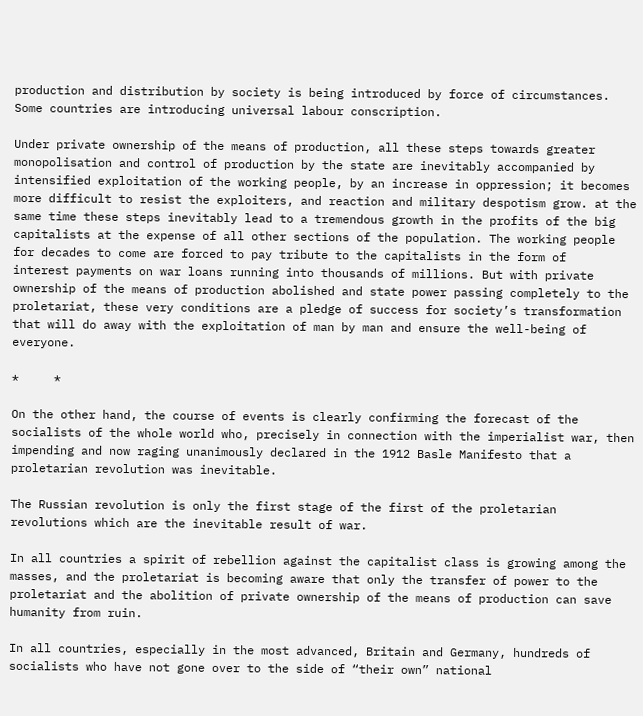production and distribution by society is being introduced by force of circumstances. Some countries are introducing universal labour conscription.

Under private ownership of the means of production, all these steps towards greater monopolisation and control of production by the state are inevitably accompanied by intensified exploitation of the working people, by an increase in oppression; it becomes more difficult to resist the exploiters, and reaction and military despotism grow. at the same time these steps inevitably lead to a tremendous growth in the profits of the big capitalists at the expense of all other sections of the population. The working people for decades to come are forced to pay tribute to the capitalists in the form of   interest payments on war loans running into thousands of millions. But with private ownership of the means of production abolished and state power passing completely to the proletariat, these very conditions are a pledge of success for society’s transformation that will do away with the exploitation of man by man and ensure the well-being of everyone.

*     *

On the other hand, the course of events is clearly confirming the forecast of the socialists of the whole world who, precisely in connection with the imperialist war, then impending and now raging unanimously declared in the 1912 Basle Manifesto that a proletarian revolution was inevitable.

The Russian revolution is only the first stage of the first of the proletarian revolutions which are the inevitable result of war.

In all countries a spirit of rebellion against the capitalist class is growing among the masses, and the proletariat is becoming aware that only the transfer of power to the proletariat and the abolition of private ownership of the means of production can save humanity from ruin.

In all countries, especially in the most advanced, Britain and Germany, hundreds of socialists who have not gone over to the side of “their own” national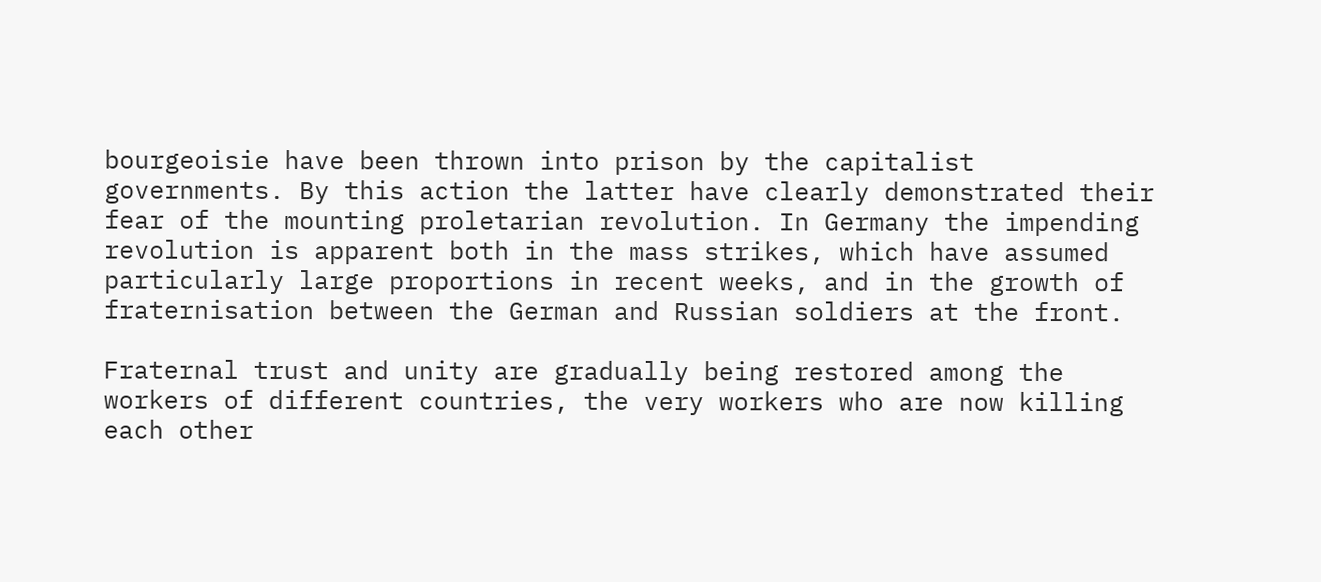bourgeoisie have been thrown into prison by the capitalist governments. By this action the latter have clearly demonstrated their fear of the mounting proletarian revolution. In Germany the impending revolution is apparent both in the mass strikes, which have assumed particularly large proportions in recent weeks, and in the growth of fraternisation between the German and Russian soldiers at the front.

Fraternal trust and unity are gradually being restored among the workers of different countries, the very workers who are now killing each other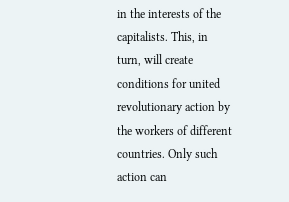in the interests of the capitalists. This, in turn, will create conditions for united revolutionary action by the workers of different countries. Only such action can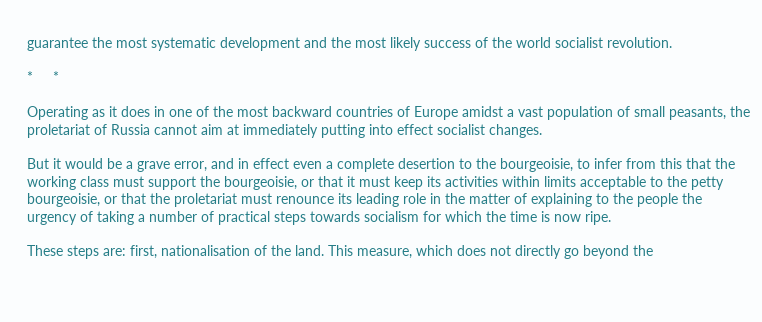guarantee the most systematic development and the most likely success of the world socialist revolution.

*     *

Operating as it does in one of the most backward countries of Europe amidst a vast population of small peasants, the proletariat of Russia cannot aim at immediately putting into effect socialist changes.

But it would be a grave error, and in effect even a complete desertion to the bourgeoisie, to infer from this that the working class must support the bourgeoisie, or that it must keep its activities within limits acceptable to the petty bourgeoisie, or that the proletariat must renounce its leading role in the matter of explaining to the people the urgency of taking a number of practical steps towards socialism for which the time is now ripe.

These steps are: first, nationalisation of the land. This measure, which does not directly go beyond the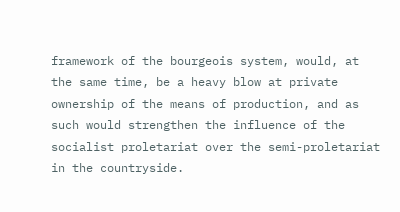framework of the bourgeois system, would, at the same time, be a heavy blow at private ownership of the means of production, and as such would strengthen the influence of the socialist proletariat over the semi-proletariat in the countryside.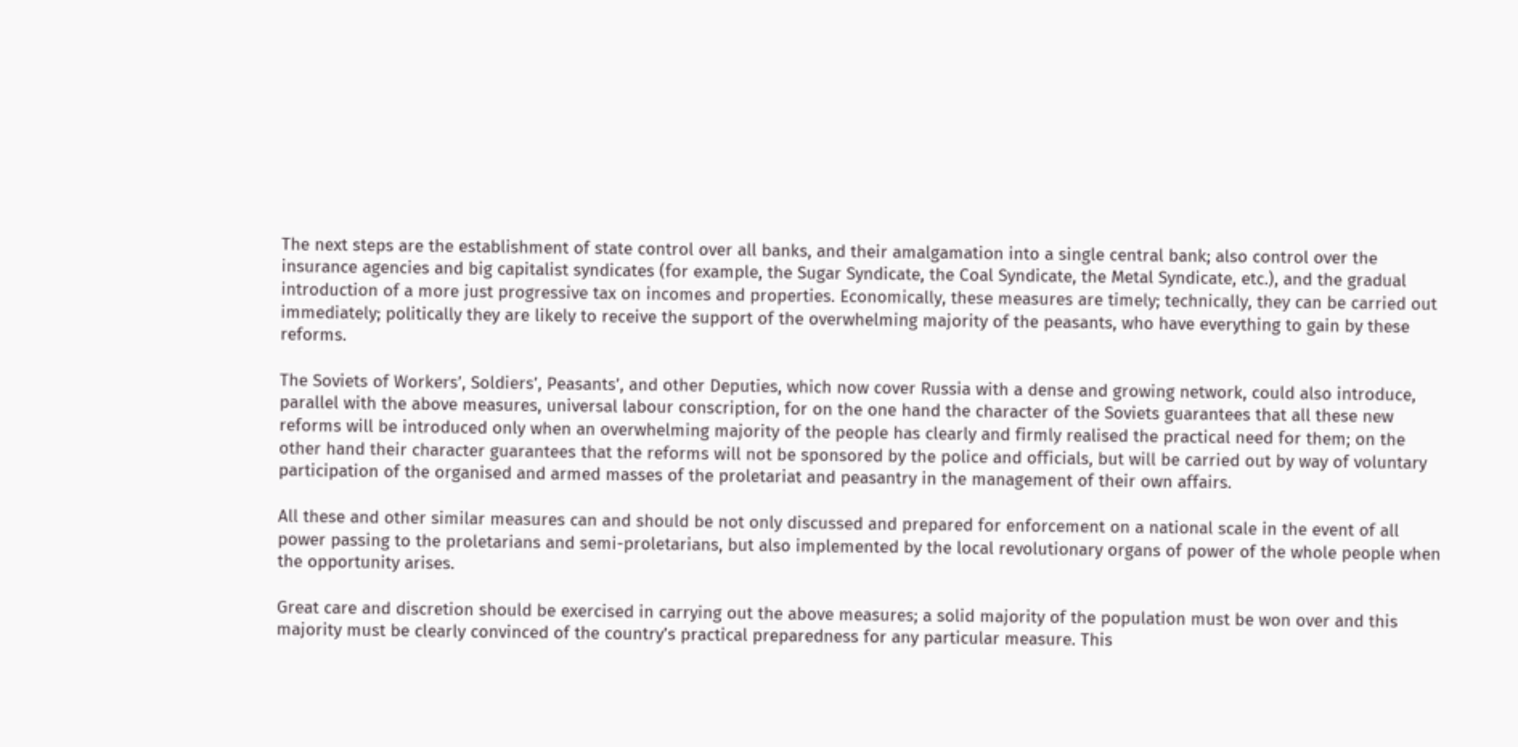The next steps are the establishment of state control over all banks, and their amalgamation into a single central bank; also control over the insurance agencies and big capitalist syndicates (for example, the Sugar Syndicate, the Coal Syndicate, the Metal Syndicate, etc.), and the gradual introduction of a more just progressive tax on incomes and properties. Economically, these measures are timely; technically, they can be carried out immediately; politically they are likely to receive the support of the overwhelming majority of the peasants, who have everything to gain by these reforms.

The Soviets of Workers’, Soldiers’, Peasants’, and other Deputies, which now cover Russia with a dense and growing network, could also introduce, parallel with the above measures, universal labour conscription, for on the one hand the character of the Soviets guarantees that all these new reforms will be introduced only when an overwhelming majority of the people has clearly and firmly realised the practical need for them; on the other hand their character guarantees that the reforms will not be sponsored by the police and officials, but will be carried out by way of voluntary participation of the organised and armed masses of the proletariat and peasantry in the management of their own affairs.

All these and other similar measures can and should be not only discussed and prepared for enforcement on a national scale in the event of all power passing to the proletarians and semi-proletarians, but also implemented by the local revolutionary organs of power of the whole people when the opportunity arises.

Great care and discretion should be exercised in carrying out the above measures; a solid majority of the population must be won over and this majority must be clearly convinced of the country’s practical preparedness for any particular measure. This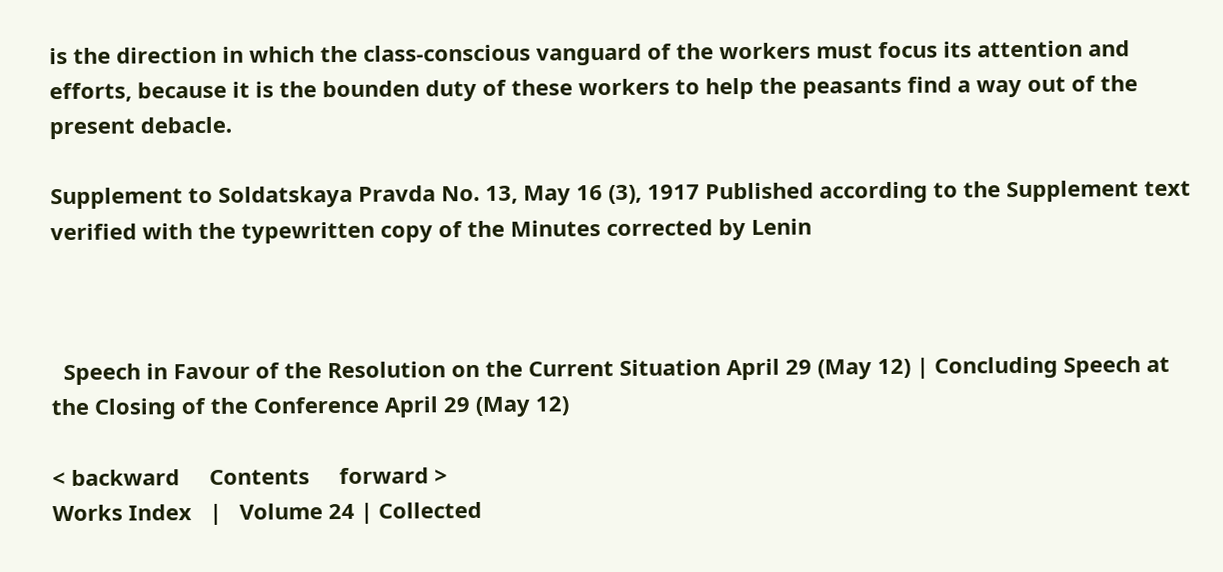is the direction in which the class-conscious vanguard of the workers must focus its attention and efforts, because it is the bounden duty of these workers to help the peasants find a way out of the present debacle.

Supplement to Soldatskaya Pravda No. 13, May 16 (3), 1917 Published according to the Supplement text verified with the typewritten copy of the Minutes corrected by Lenin



  Speech in Favour of the Resolution on the Current Situation April 29 (May 12) | Concluding Speech at the Closing of the Conference April 29 (May 12)

< backward     Contents     forward >
Works Index   |   Volume 24 | Collected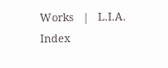Works   |   L.I.A. Index